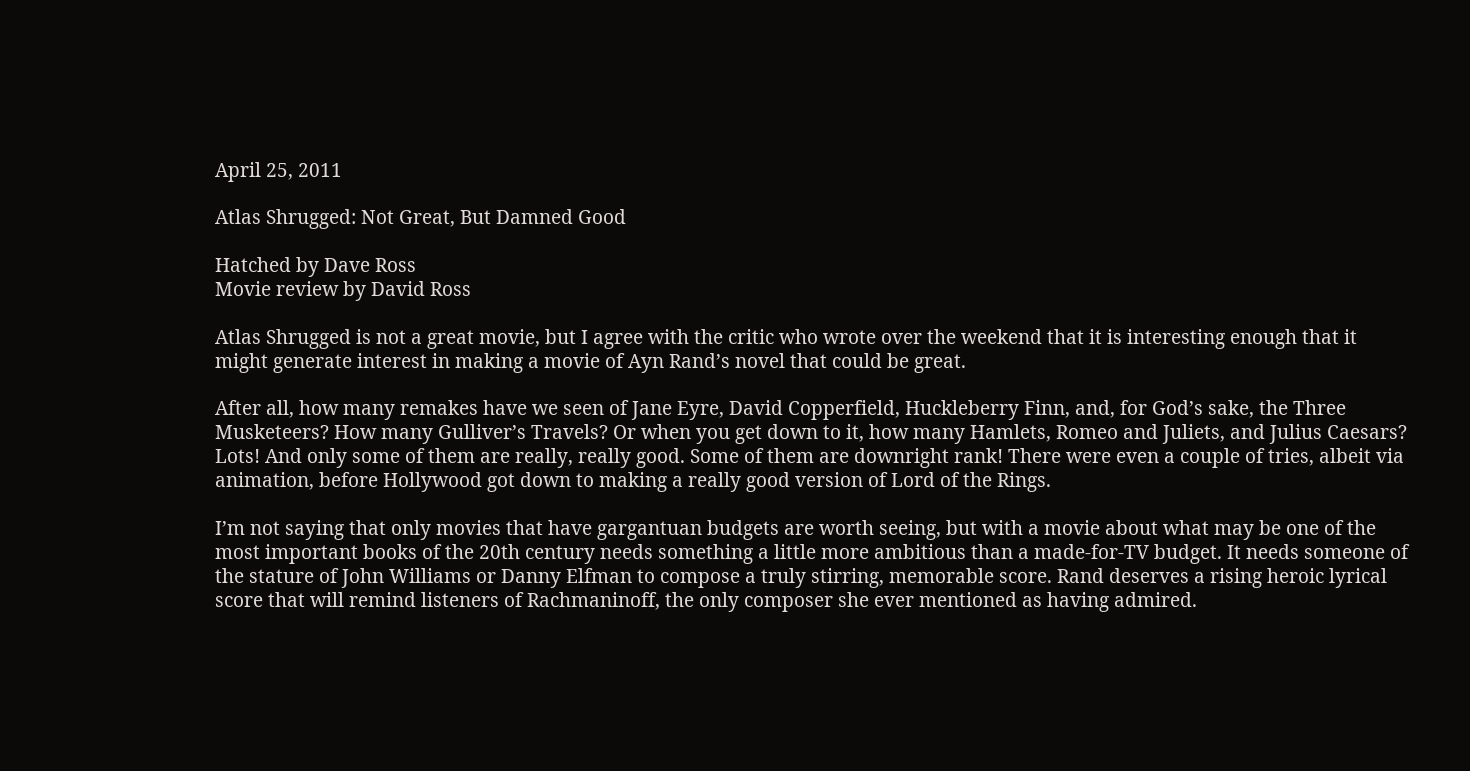April 25, 2011

Atlas Shrugged: Not Great, But Damned Good

Hatched by Dave Ross
Movie review by David Ross

Atlas Shrugged is not a great movie, but I agree with the critic who wrote over the weekend that it is interesting enough that it might generate interest in making a movie of Ayn Rand’s novel that could be great.

After all, how many remakes have we seen of Jane Eyre, David Copperfield, Huckleberry Finn, and, for God’s sake, the Three Musketeers? How many Gulliver’s Travels? Or when you get down to it, how many Hamlets, Romeo and Juliets, and Julius Caesars? Lots! And only some of them are really, really good. Some of them are downright rank! There were even a couple of tries, albeit via animation, before Hollywood got down to making a really good version of Lord of the Rings.

I’m not saying that only movies that have gargantuan budgets are worth seeing, but with a movie about what may be one of the most important books of the 20th century needs something a little more ambitious than a made-for-TV budget. It needs someone of the stature of John Williams or Danny Elfman to compose a truly stirring, memorable score. Rand deserves a rising heroic lyrical score that will remind listeners of Rachmaninoff, the only composer she ever mentioned as having admired.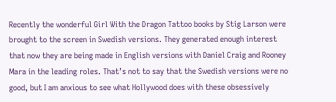Recently the wonderful Girl With the Dragon Tattoo books by Stig Larson were brought to the screen in Swedish versions. They generated enough interest that now they are being made in English versions with Daniel Craig and Rooney Mara in the leading roles. That’s not to say that the Swedish versions were no good, but I am anxious to see what Hollywood does with these obsessively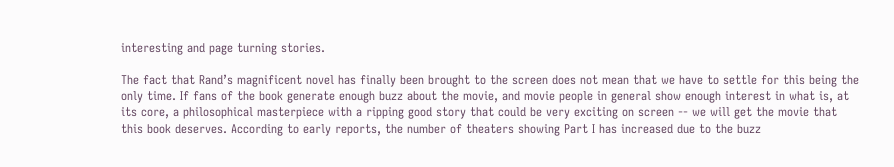interesting and page turning stories.

The fact that Rand’s magnificent novel has finally been brought to the screen does not mean that we have to settle for this being the only time. If fans of the book generate enough buzz about the movie, and movie people in general show enough interest in what is, at its core, a philosophical masterpiece with a ripping good story that could be very exciting on screen -- we will get the movie that this book deserves. According to early reports, the number of theaters showing Part I has increased due to the buzz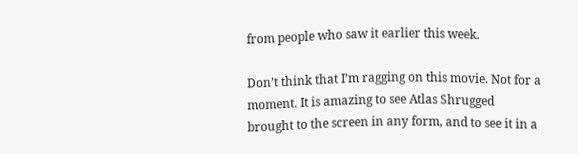from people who saw it earlier this week.

Don’t think that I’m ragging on this movie. Not for a moment. It is amazing to see Atlas Shrugged brought to the screen in any form, and to see it in a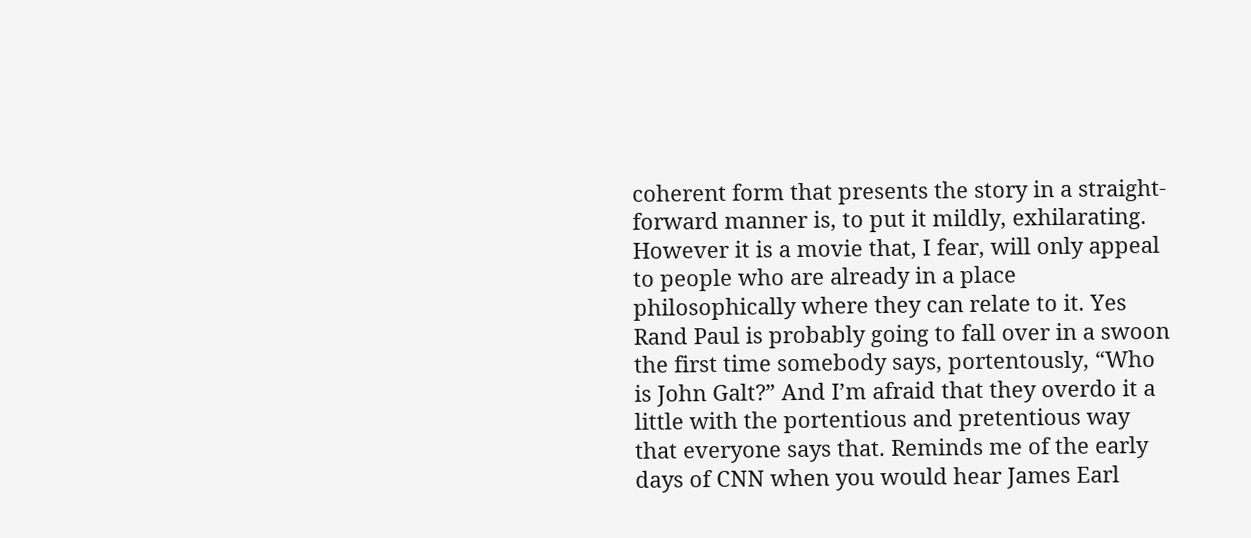coherent form that presents the story in a straight-forward manner is, to put it mildly, exhilarating. However it is a movie that, I fear, will only appeal to people who are already in a place philosophically where they can relate to it. Yes Rand Paul is probably going to fall over in a swoon the first time somebody says, portentously, “Who is John Galt?” And I’m afraid that they overdo it a little with the portentious and pretentious way that everyone says that. Reminds me of the early days of CNN when you would hear James Earl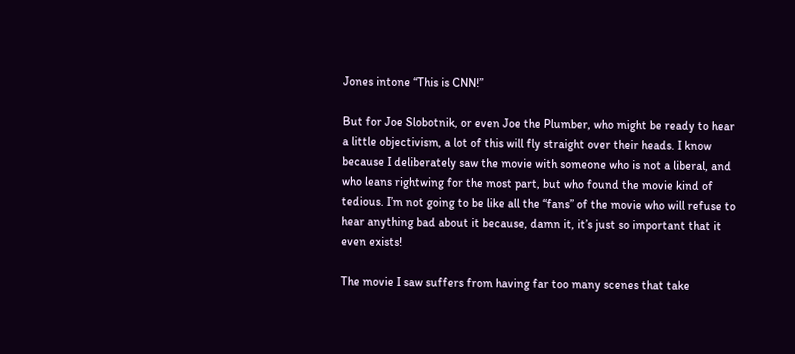Jones intone “This is CNN!”

But for Joe Slobotnik, or even Joe the Plumber, who might be ready to hear a little objectivism, a lot of this will fly straight over their heads. I know because I deliberately saw the movie with someone who is not a liberal, and who leans rightwing for the most part, but who found the movie kind of tedious. I’m not going to be like all the “fans” of the movie who will refuse to hear anything bad about it because, damn it, it’s just so important that it even exists!

The movie I saw suffers from having far too many scenes that take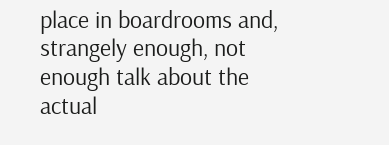place in boardrooms and, strangely enough, not enough talk about the actual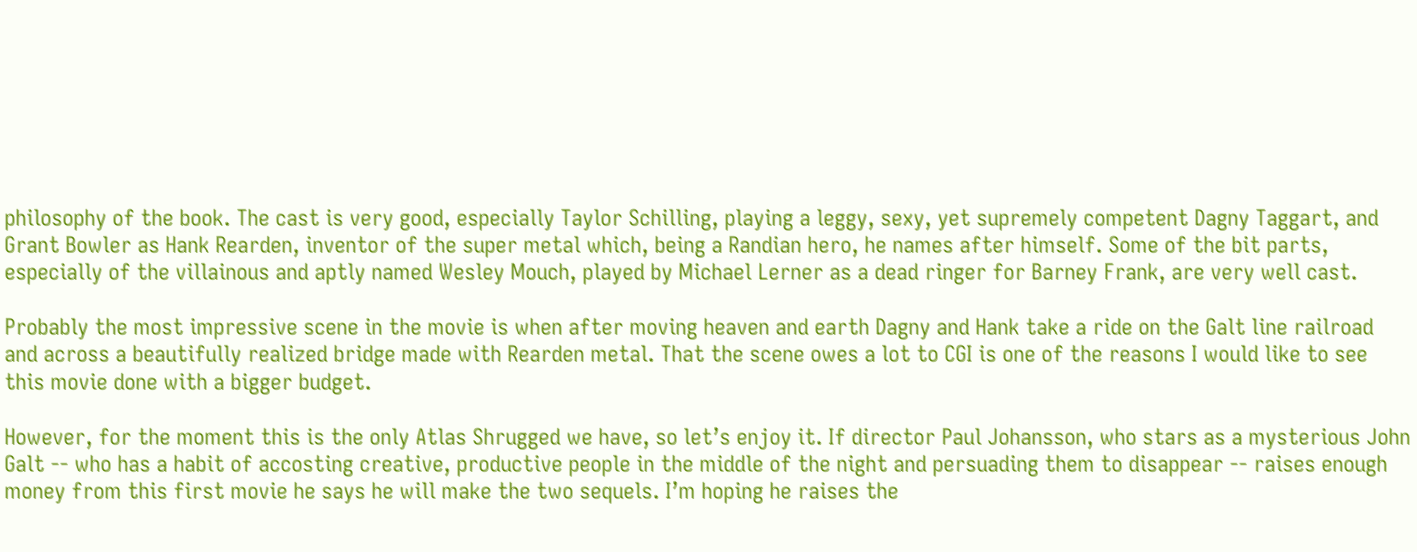philosophy of the book. The cast is very good, especially Taylor Schilling, playing a leggy, sexy, yet supremely competent Dagny Taggart, and Grant Bowler as Hank Rearden, inventor of the super metal which, being a Randian hero, he names after himself. Some of the bit parts, especially of the villainous and aptly named Wesley Mouch, played by Michael Lerner as a dead ringer for Barney Frank, are very well cast.

Probably the most impressive scene in the movie is when after moving heaven and earth Dagny and Hank take a ride on the Galt line railroad and across a beautifully realized bridge made with Rearden metal. That the scene owes a lot to CGI is one of the reasons I would like to see this movie done with a bigger budget.

However, for the moment this is the only Atlas Shrugged we have, so let’s enjoy it. If director Paul Johansson, who stars as a mysterious John Galt -- who has a habit of accosting creative, productive people in the middle of the night and persuading them to disappear -- raises enough money from this first movie he says he will make the two sequels. I’m hoping he raises the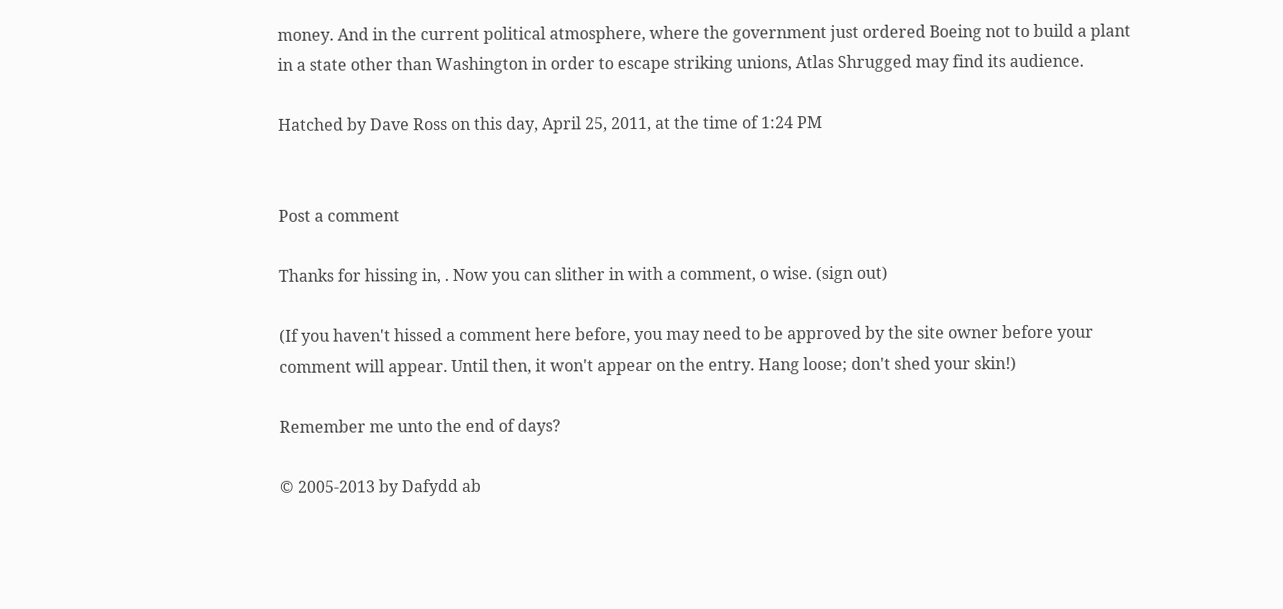money. And in the current political atmosphere, where the government just ordered Boeing not to build a plant in a state other than Washington in order to escape striking unions, Atlas Shrugged may find its audience.

Hatched by Dave Ross on this day, April 25, 2011, at the time of 1:24 PM


Post a comment

Thanks for hissing in, . Now you can slither in with a comment, o wise. (sign out)

(If you haven't hissed a comment here before, you may need to be approved by the site owner before your comment will appear. Until then, it won't appear on the entry. Hang loose; don't shed your skin!)

Remember me unto the end of days?

© 2005-2013 by Dafydd ab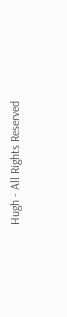Hugh - All Rights Reserved